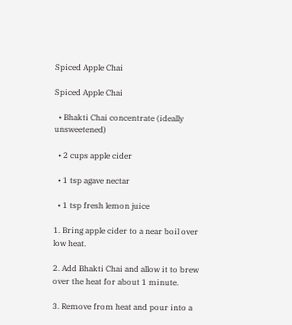Spiced Apple Chai

Spiced Apple Chai

  • Bhakti Chai concentrate (ideally unsweetened)

  • 2 cups apple cider

  • 1 tsp agave nectar

  • 1 tsp fresh lemon juice

1. Bring apple cider to a near boil over low heat.

2. Add Bhakti Chai and allow it to brew over the heat for about 1 minute.

3. Remove from heat and pour into a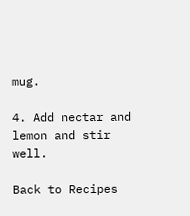mug.

4. Add nectar and lemon and stir well.

Back to Recipes